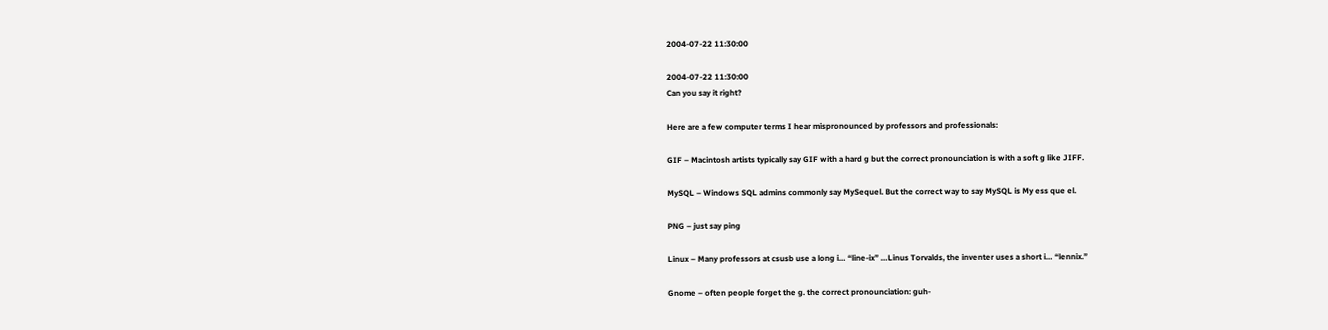2004-07-22 11:30:00

2004-07-22 11:30:00
Can you say it right?

Here are a few computer terms I hear mispronounced by professors and professionals:

GIF – Macintosh artists typically say GIF with a hard g but the correct pronounciation is with a soft g like JIFF.

MySQL – Windows SQL admins commonly say MySequel. But the correct way to say MySQL is My ess que el.

PNG – just say ping

Linux – Many professors at csusb use a long i… “line-ix” …Linus Torvalds, the inventer uses a short i… “lennix.”

Gnome – often people forget the g. the correct pronounciation: guh-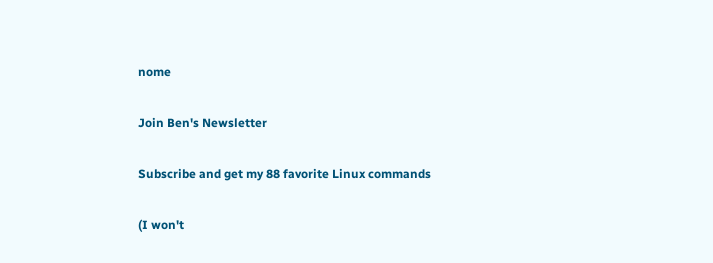nome

Join Ben's Newsletter

Subscribe and get my 88 favorite Linux commands

(I won't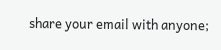share your email with anyone;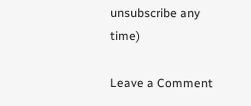unsubscribe any time)

Leave a Comment